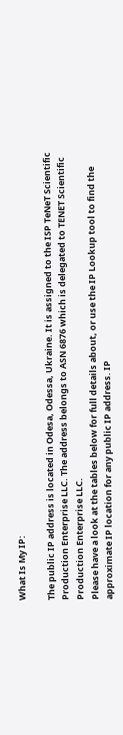What Is My IP:

The public IP address is located in Odesa, Odessa, Ukraine. It is assigned to the ISP TeNeT Scientific Production Enterprise LLC. The address belongs to ASN 6876 which is delegated to TENET Scientific Production Enterprise LLC.
Please have a look at the tables below for full details about, or use the IP Lookup tool to find the approximate IP location for any public IP address. IP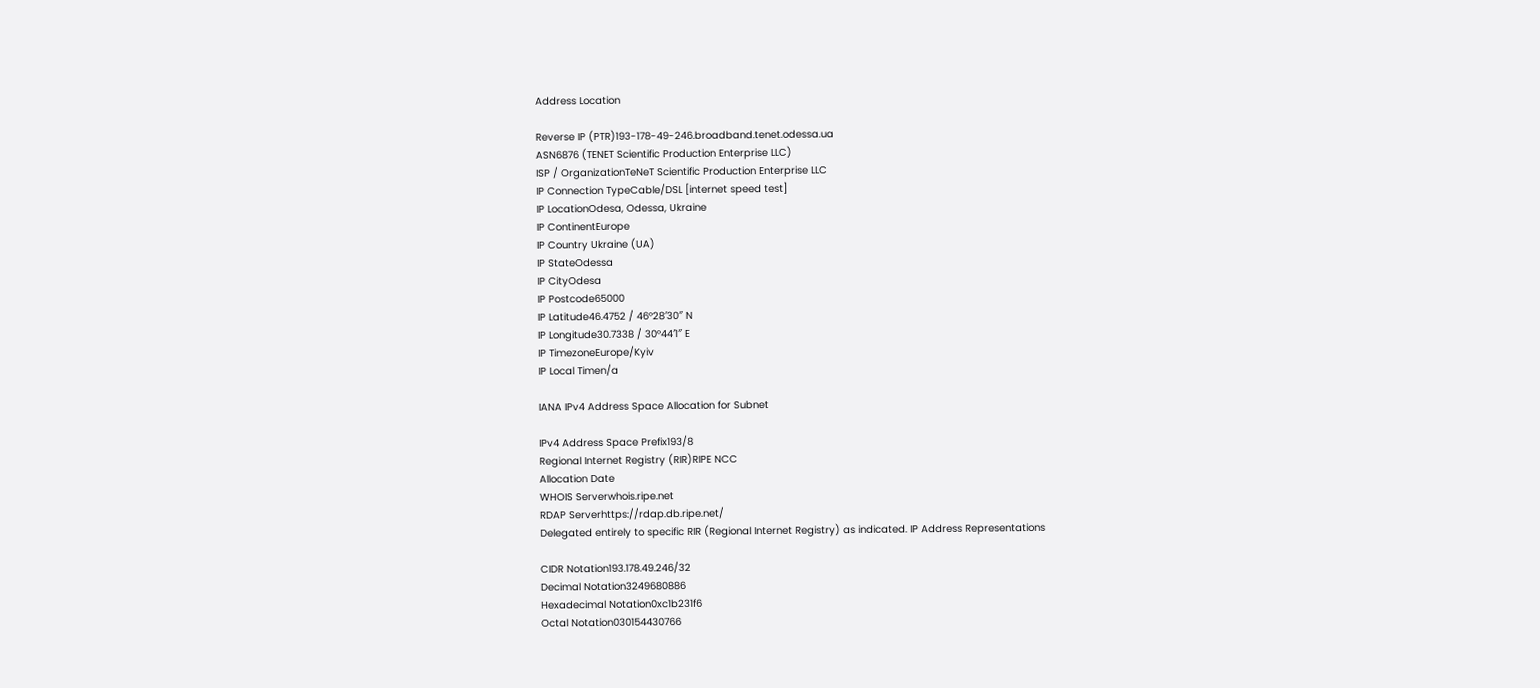Address Location

Reverse IP (PTR)193-178-49-246.broadband.tenet.odessa.ua
ASN6876 (TENET Scientific Production Enterprise LLC)
ISP / OrganizationTeNeT Scientific Production Enterprise LLC
IP Connection TypeCable/DSL [internet speed test]
IP LocationOdesa, Odessa, Ukraine
IP ContinentEurope
IP Country Ukraine (UA)
IP StateOdessa
IP CityOdesa
IP Postcode65000
IP Latitude46.4752 / 46°28′30″ N
IP Longitude30.7338 / 30°44′1″ E
IP TimezoneEurope/Kyiv
IP Local Timen/a

IANA IPv4 Address Space Allocation for Subnet

IPv4 Address Space Prefix193/8
Regional Internet Registry (RIR)RIPE NCC
Allocation Date
WHOIS Serverwhois.ripe.net
RDAP Serverhttps://rdap.db.ripe.net/
Delegated entirely to specific RIR (Regional Internet Registry) as indicated. IP Address Representations

CIDR Notation193.178.49.246/32
Decimal Notation3249680886
Hexadecimal Notation0xc1b231f6
Octal Notation030154430766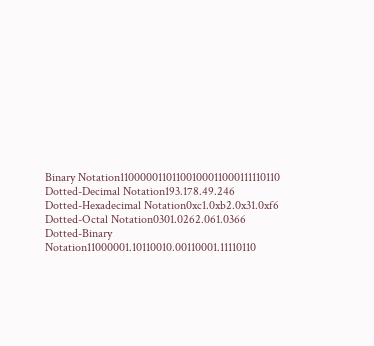Binary Notation11000001101100100011000111110110
Dotted-Decimal Notation193.178.49.246
Dotted-Hexadecimal Notation0xc1.0xb2.0x31.0xf6
Dotted-Octal Notation0301.0262.061.0366
Dotted-Binary Notation11000001.10110010.00110001.11110110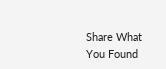Share What You Found